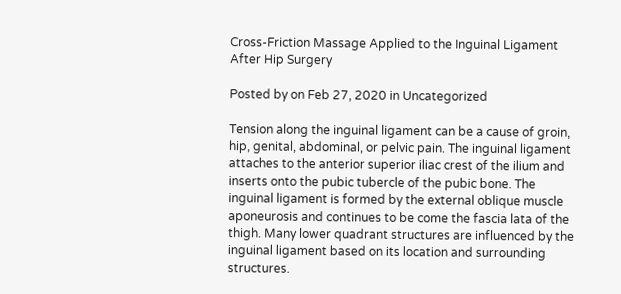Cross-Friction Massage Applied to the Inguinal Ligament After Hip Surgery

Posted by on Feb 27, 2020 in Uncategorized

Tension along the inguinal ligament can be a cause of groin, hip, genital, abdominal, or pelvic pain. The inguinal ligament attaches to the anterior superior iliac crest of the ilium and inserts onto the pubic tubercle of the pubic bone. The inguinal ligament is formed by the external oblique muscle aponeurosis and continues to be come the fascia lata of the thigh. Many lower quadrant structures are influenced by the inguinal ligament based on its location and surrounding structures.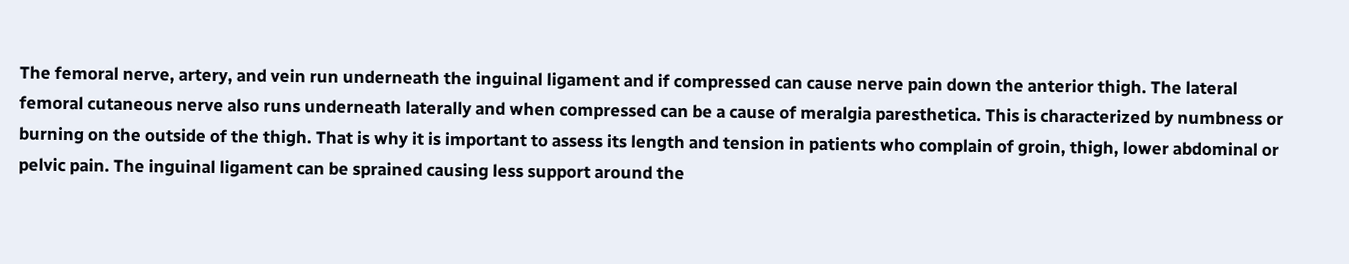The femoral nerve, artery, and vein run underneath the inguinal ligament and if compressed can cause nerve pain down the anterior thigh. The lateral femoral cutaneous nerve also runs underneath laterally and when compressed can be a cause of meralgia paresthetica. This is characterized by numbness or burning on the outside of the thigh. That is why it is important to assess its length and tension in patients who complain of groin, thigh, lower abdominal or pelvic pain. The inguinal ligament can be sprained causing less support around the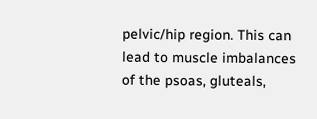pelvic/hip region. This can lead to muscle imbalances of the psoas, gluteals,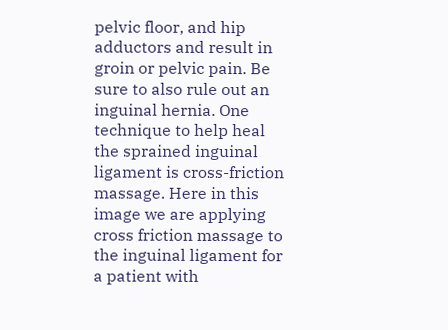pelvic floor, and hip adductors and result in groin or pelvic pain. Be sure to also rule out an inguinal hernia. One technique to help heal the sprained inguinal ligament is cross-friction massage. Here in this image we are applying cross friction massage to the inguinal ligament for a patient with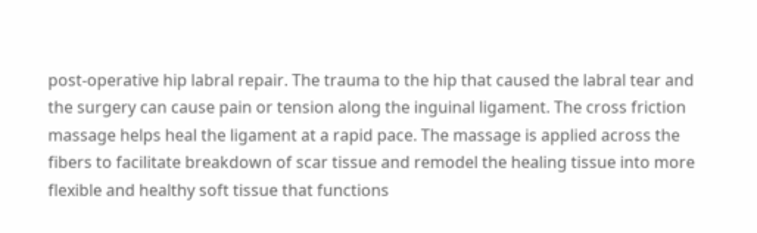post-operative hip labral repair. The trauma to the hip that caused the labral tear and the surgery can cause pain or tension along the inguinal ligament. The cross friction massage helps heal the ligament at a rapid pace. The massage is applied across the fibers to facilitate breakdown of scar tissue and remodel the healing tissue into more flexible and healthy soft tissue that functions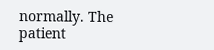normally. The patient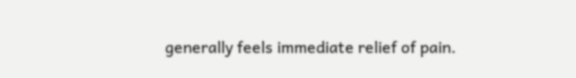generally feels immediate relief of pain.